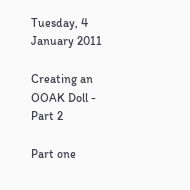Tuesday, 4 January 2011

Creating an OOAK Doll - Part 2

Part one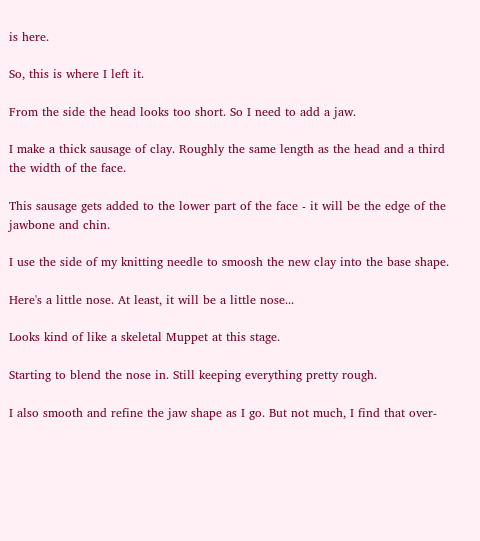is here.

So, this is where I left it.

From the side the head looks too short. So I need to add a jaw.

I make a thick sausage of clay. Roughly the same length as the head and a third the width of the face.

This sausage gets added to the lower part of the face - it will be the edge of the jawbone and chin.

I use the side of my knitting needle to smoosh the new clay into the base shape.

Here's a little nose. At least, it will be a little nose...

Looks kind of like a skeletal Muppet at this stage.

Starting to blend the nose in. Still keeping everything pretty rough.

I also smooth and refine the jaw shape as I go. But not much, I find that over-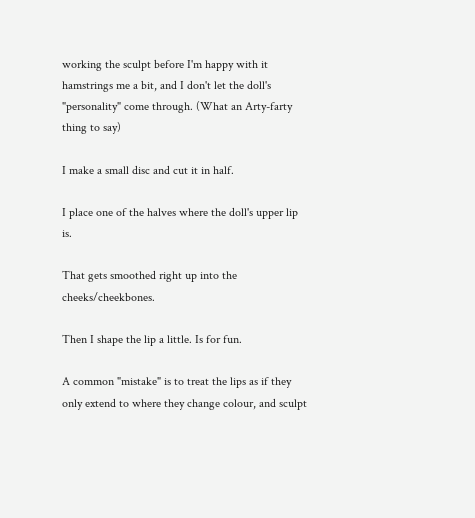working the sculpt before I'm happy with it hamstrings me a bit, and I don't let the doll's "personality" come through. (What an Arty-farty thing to say)

I make a small disc and cut it in half.

I place one of the halves where the doll's upper lip is.

That gets smoothed right up into the cheeks/cheekbones.

Then I shape the lip a little. Is for fun.

A common "mistake" is to treat the lips as if they only extend to where they change colour, and sculpt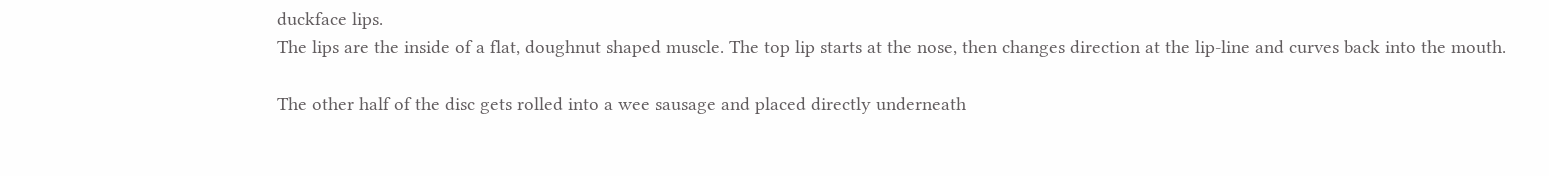duckface lips.
The lips are the inside of a flat, doughnut shaped muscle. The top lip starts at the nose, then changes direction at the lip-line and curves back into the mouth.

The other half of the disc gets rolled into a wee sausage and placed directly underneath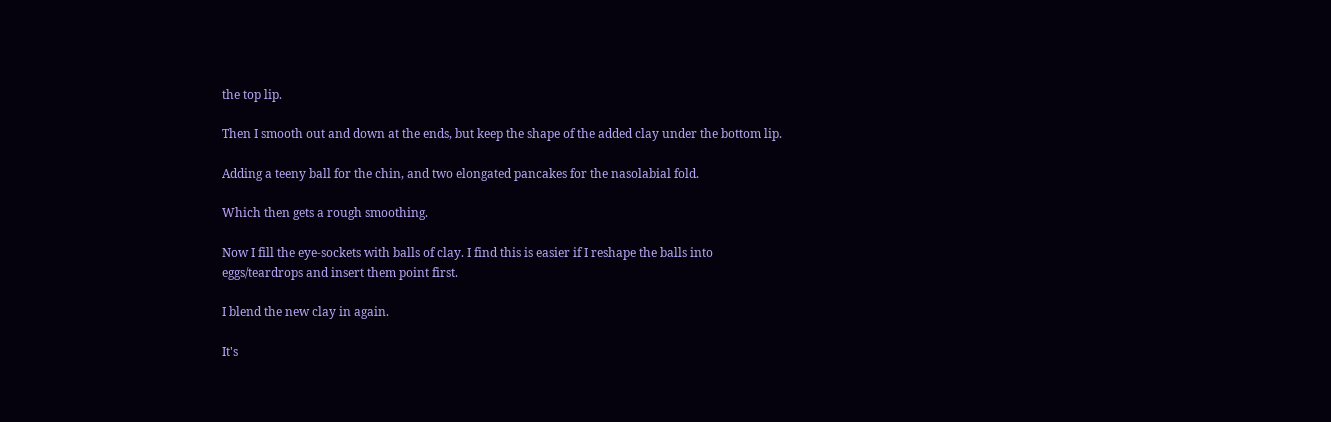the top lip.

Then I smooth out and down at the ends, but keep the shape of the added clay under the bottom lip.

Adding a teeny ball for the chin, and two elongated pancakes for the nasolabial fold.

Which then gets a rough smoothing.

Now I fill the eye-sockets with balls of clay. I find this is easier if I reshape the balls into eggs/teardrops and insert them point first.

I blend the new clay in again.

It's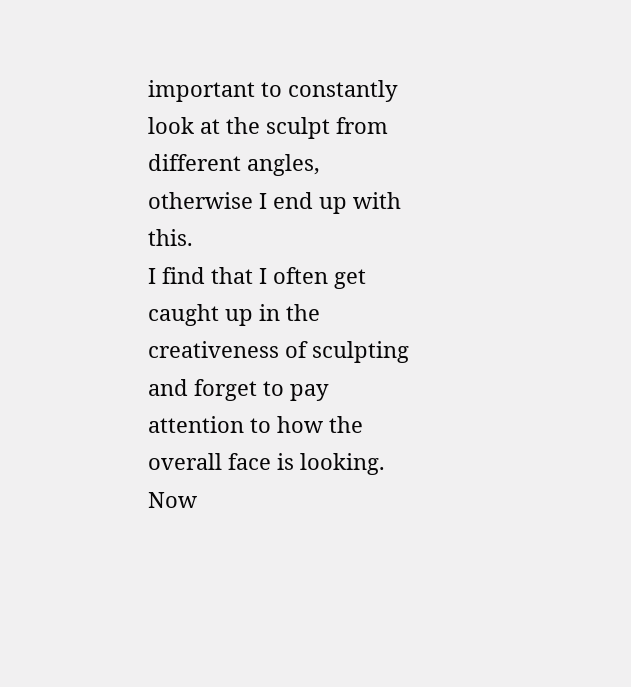important to constantly look at the sculpt from different angles, otherwise I end up with this.
I find that I often get caught up in the creativeness of sculpting and forget to pay attention to how the overall face is looking. Now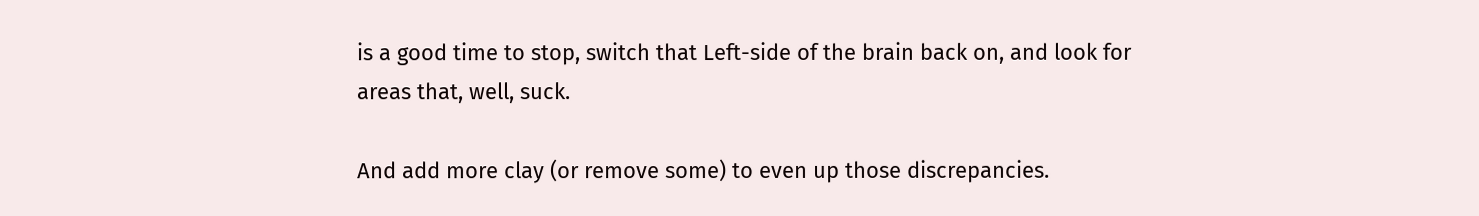is a good time to stop, switch that Left-side of the brain back on, and look for areas that, well, suck.

And add more clay (or remove some) to even up those discrepancies.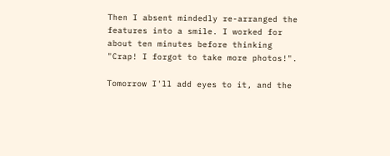Then I absent mindedly re-arranged the features into a smile. I worked for about ten minutes before thinking "Crap! I forgot to take more photos!".

Tomorrow I'll add eyes to it, and the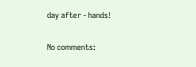day after - hands!

No comments: